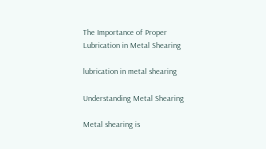The Importance of Proper Lubrication in Metal Shearing

lubrication in metal shearing

Understanding Metal Shearing

Metal shearing is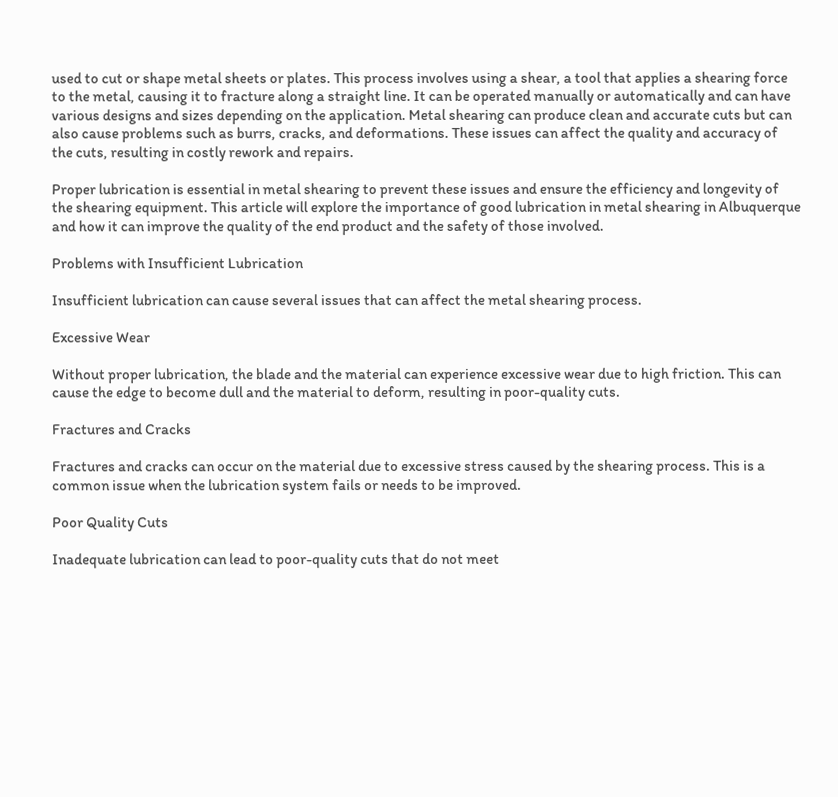used to cut or shape metal sheets or plates. This process involves using a shear, a tool that applies a shearing force to the metal, causing it to fracture along a straight line. It can be operated manually or automatically and can have various designs and sizes depending on the application. Metal shearing can produce clean and accurate cuts but can also cause problems such as burrs, cracks, and deformations. These issues can affect the quality and accuracy of the cuts, resulting in costly rework and repairs.

Proper lubrication is essential in metal shearing to prevent these issues and ensure the efficiency and longevity of the shearing equipment. This article will explore the importance of good lubrication in metal shearing in Albuquerque and how it can improve the quality of the end product and the safety of those involved.

Problems with Insufficient Lubrication

Insufficient lubrication can cause several issues that can affect the metal shearing process.

Excessive Wear

Without proper lubrication, the blade and the material can experience excessive wear due to high friction. This can cause the edge to become dull and the material to deform, resulting in poor-quality cuts.

Fractures and Cracks

Fractures and cracks can occur on the material due to excessive stress caused by the shearing process. This is a common issue when the lubrication system fails or needs to be improved.

Poor Quality Cuts

Inadequate lubrication can lead to poor-quality cuts that do not meet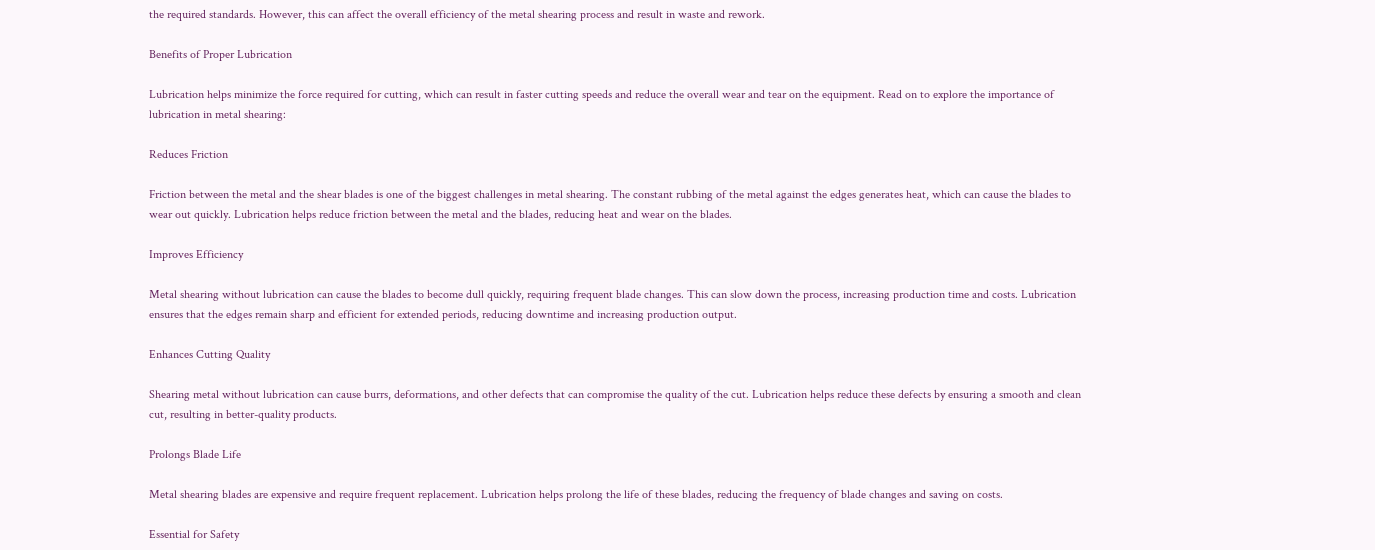the required standards. However, this can affect the overall efficiency of the metal shearing process and result in waste and rework.

Benefits of Proper Lubrication

Lubrication helps minimize the force required for cutting, which can result in faster cutting speeds and reduce the overall wear and tear on the equipment. Read on to explore the importance of lubrication in metal shearing:

Reduces Friction

Friction between the metal and the shear blades is one of the biggest challenges in metal shearing. The constant rubbing of the metal against the edges generates heat, which can cause the blades to wear out quickly. Lubrication helps reduce friction between the metal and the blades, reducing heat and wear on the blades.

Improves Efficiency

Metal shearing without lubrication can cause the blades to become dull quickly, requiring frequent blade changes. This can slow down the process, increasing production time and costs. Lubrication ensures that the edges remain sharp and efficient for extended periods, reducing downtime and increasing production output.

Enhances Cutting Quality

Shearing metal without lubrication can cause burrs, deformations, and other defects that can compromise the quality of the cut. Lubrication helps reduce these defects by ensuring a smooth and clean cut, resulting in better-quality products.

Prolongs Blade Life

Metal shearing blades are expensive and require frequent replacement. Lubrication helps prolong the life of these blades, reducing the frequency of blade changes and saving on costs.

Essential for Safety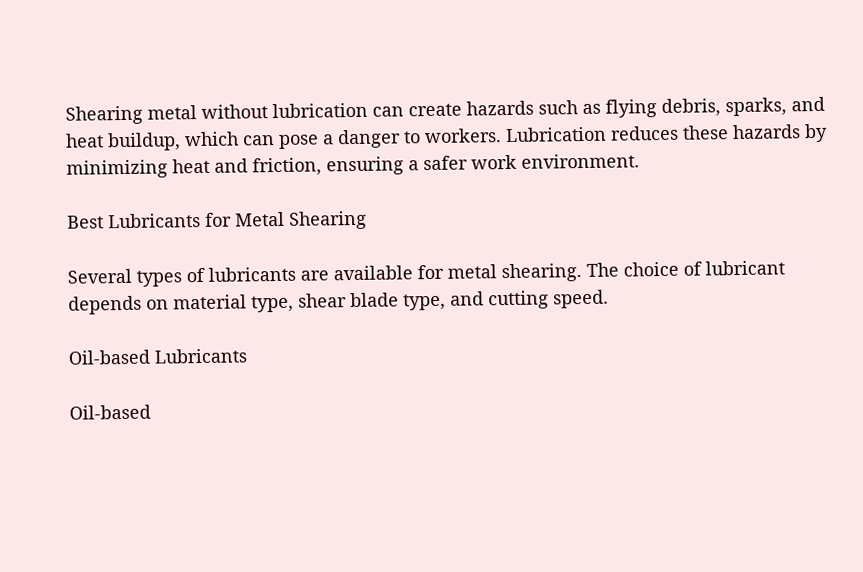Shearing metal without lubrication can create hazards such as flying debris, sparks, and heat buildup, which can pose a danger to workers. Lubrication reduces these hazards by minimizing heat and friction, ensuring a safer work environment.

Best Lubricants for Metal Shearing

Several types of lubricants are available for metal shearing. The choice of lubricant depends on material type, shear blade type, and cutting speed.

Oil-based Lubricants

Oil-based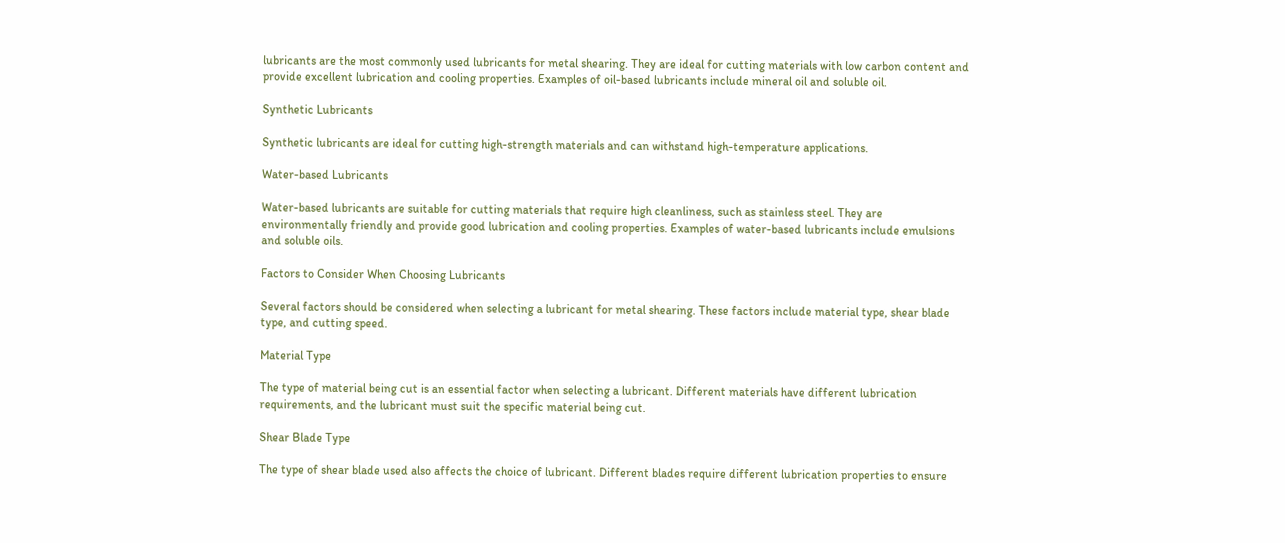lubricants are the most commonly used lubricants for metal shearing. They are ideal for cutting materials with low carbon content and provide excellent lubrication and cooling properties. Examples of oil-based lubricants include mineral oil and soluble oil.

Synthetic Lubricants

Synthetic lubricants are ideal for cutting high-strength materials and can withstand high-temperature applications.

Water-based Lubricants

Water-based lubricants are suitable for cutting materials that require high cleanliness, such as stainless steel. They are environmentally friendly and provide good lubrication and cooling properties. Examples of water-based lubricants include emulsions and soluble oils.

Factors to Consider When Choosing Lubricants

Several factors should be considered when selecting a lubricant for metal shearing. These factors include material type, shear blade type, and cutting speed.

Material Type

The type of material being cut is an essential factor when selecting a lubricant. Different materials have different lubrication requirements, and the lubricant must suit the specific material being cut.

Shear Blade Type

The type of shear blade used also affects the choice of lubricant. Different blades require different lubrication properties to ensure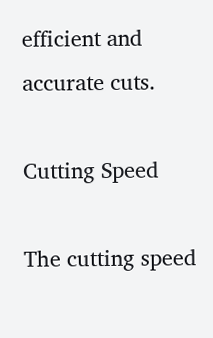efficient and accurate cuts.

Cutting Speed

The cutting speed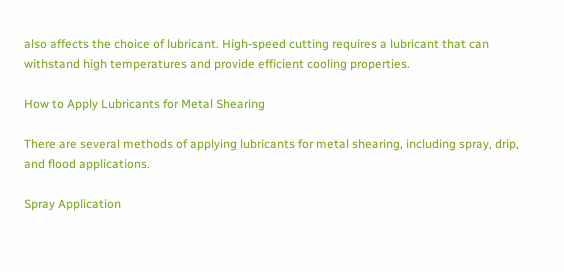also affects the choice of lubricant. High-speed cutting requires a lubricant that can withstand high temperatures and provide efficient cooling properties.

How to Apply Lubricants for Metal Shearing

There are several methods of applying lubricants for metal shearing, including spray, drip, and flood applications.

Spray Application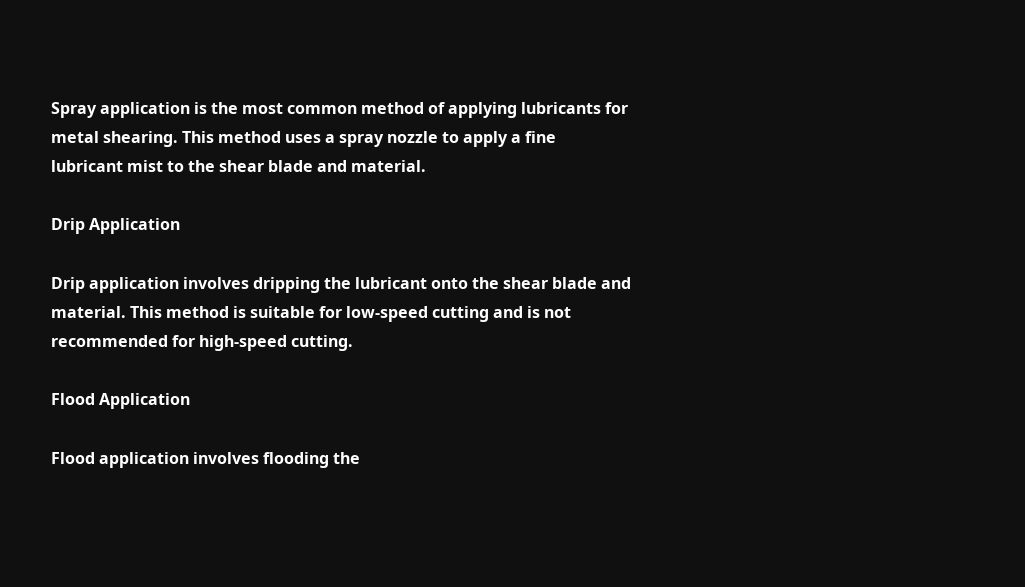Spray application is the most common method of applying lubricants for metal shearing. This method uses a spray nozzle to apply a fine lubricant mist to the shear blade and material.

Drip Application

Drip application involves dripping the lubricant onto the shear blade and material. This method is suitable for low-speed cutting and is not recommended for high-speed cutting.

Flood Application

Flood application involves flooding the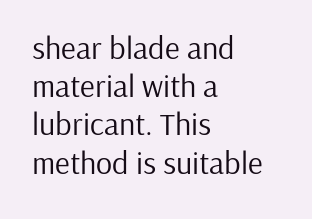shear blade and material with a lubricant. This method is suitable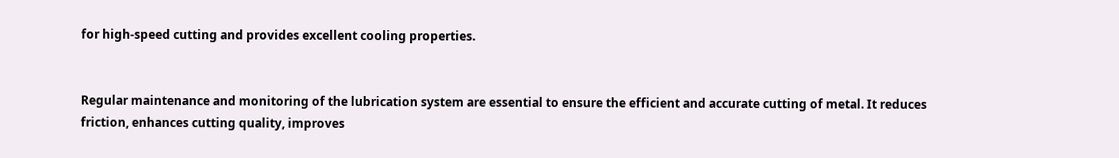for high-speed cutting and provides excellent cooling properties.


Regular maintenance and monitoring of the lubrication system are essential to ensure the efficient and accurate cutting of metal. It reduces friction, enhances cutting quality, improves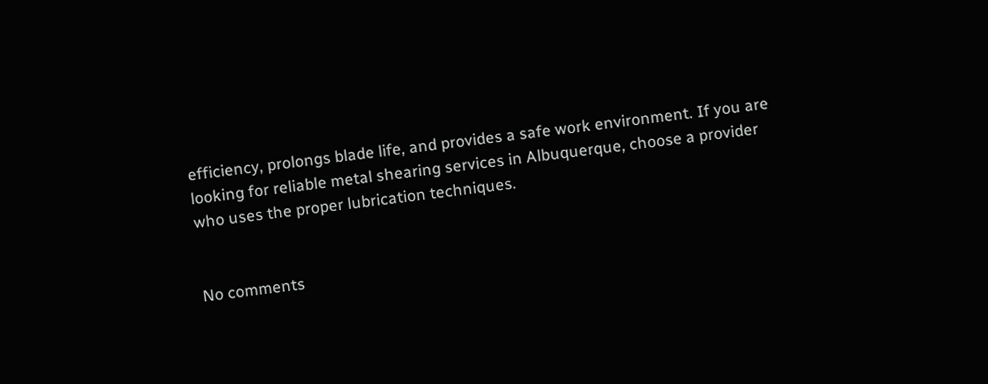efficiency, prolongs blade life, and provides a safe work environment. If you are looking for reliable metal shearing services in Albuquerque, choose a provider who uses the proper lubrication techniques.


No comments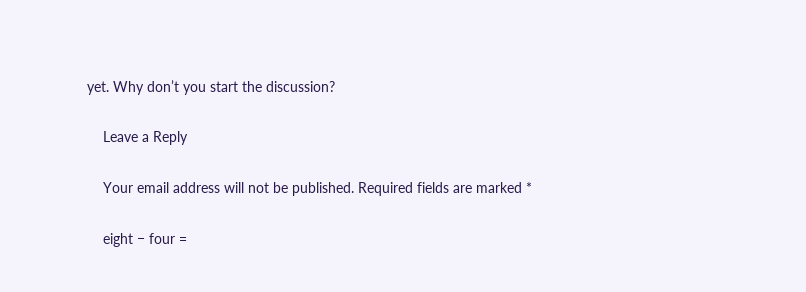yet. Why don’t you start the discussion?

    Leave a Reply

    Your email address will not be published. Required fields are marked *

    eight − four =